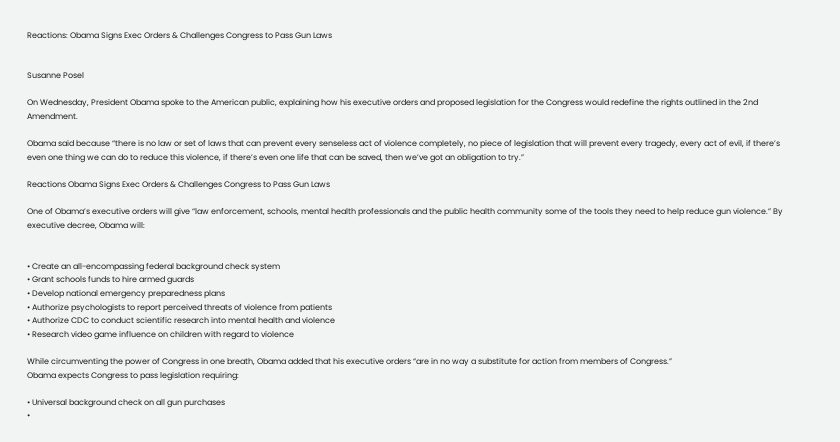Reactions: Obama Signs Exec Orders & Challenges Congress to Pass Gun Laws


Susanne Posel

On Wednesday, President Obama spoke to the American public, explaining how his executive orders and proposed legislation for the Congress would redefine the rights outlined in the 2nd Amendment.

Obama said because “there is no law or set of laws that can prevent every senseless act of violence completely, no piece of legislation that will prevent every tragedy, every act of evil, if there’s even one thing we can do to reduce this violence, if there’s even one life that can be saved, then we’ve got an obligation to try.”

Reactions Obama Signs Exec Orders & Challenges Congress to Pass Gun Laws

One of Obama’s executive orders will give “law enforcement, schools, mental health professionals and the public health community some of the tools they need to help reduce gun violence.” By executive decree, Obama will:


• Create an all-encompassing federal background check system
• Grant schools funds to hire armed guards
• Develop national emergency preparedness plans
• Authorize psychologists to report perceived threats of violence from patients
• Authorize CDC to conduct scientific research into mental health and violence
• Research video game influence on children with regard to violence

While circumventing the power of Congress in one breath, Obama added that his executive orders “are in no way a substitute for action from members of Congress.”
Obama expects Congress to pass legislation requiring:

• Universal background check on all gun purchases
•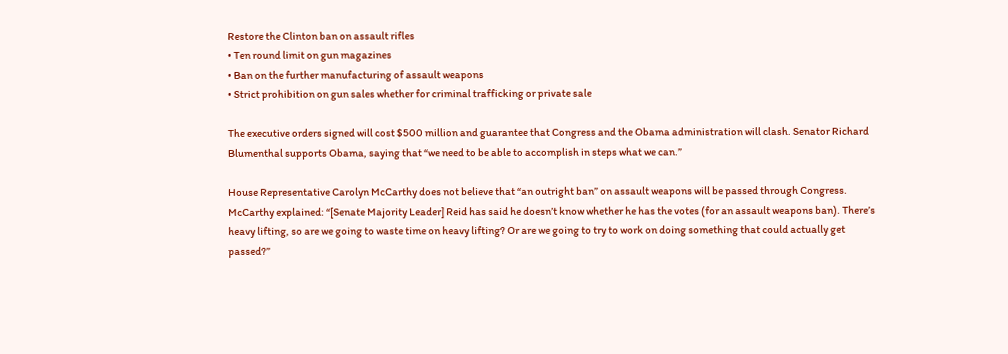Restore the Clinton ban on assault rifles
• Ten round limit on gun magazines
• Ban on the further manufacturing of assault weapons
• Strict prohibition on gun sales whether for criminal trafficking or private sale

The executive orders signed will cost $500 million and guarantee that Congress and the Obama administration will clash. Senator Richard Blumenthal supports Obama, saying that “we need to be able to accomplish in steps what we can.”

House Representative Carolyn McCarthy does not believe that “an outright ban” on assault weapons will be passed through Congress. McCarthy explained: “[Senate Majority Leader] Reid has said he doesn’t know whether he has the votes (for an assault weapons ban). There’s heavy lifting, so are we going to waste time on heavy lifting? Or are we going to try to work on doing something that could actually get passed?”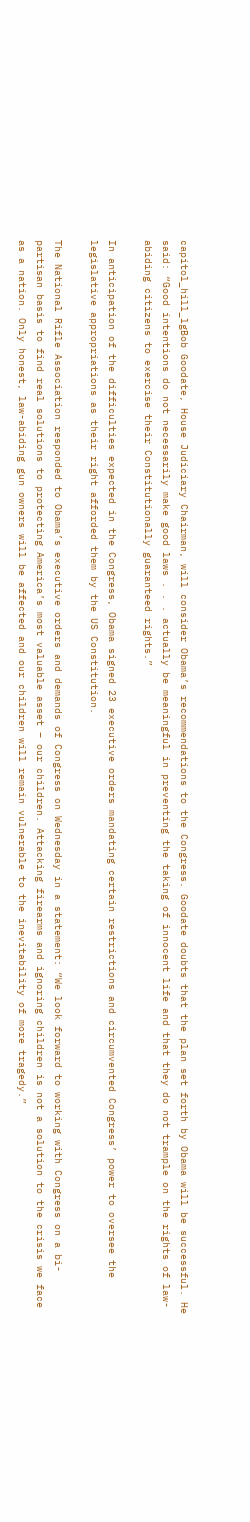capitol_hill_lgBob Goodate, House Judiciary Chairman, will consider Obama’s recommendations to the Congress. Goodate doubts that the plan set forth by Obama will be successful. He said: “Good intentions do not necessarily make good laws . . . actually be meaningful in preventing the taking of innocent life and that they do not trample on the rights of law-abiding citizens to exercise their Constitutionally guaranteed rights.”

In anticipation of the difficulties expected in the Congress, Obama signed 23 executive orders mandating certain restrictions and circumvented Congress’ power to oversee the legislative appropriations as their right afforded them by the US Constitution.

The National Rifle Association responded to Obama’s executive orders and demands of Congress on Wednesday in a statement: “We look forward to working with Congress on a bi-partisan basis to find real solutions to protecting America’s most valuable asset – our children. Attacking firearms and ignoring children is not a solution to the crisis we face as a nation. Only honest, law-abiding gun owners will be affected and our children will remain vulnerable to the inevitability of more tragedy.”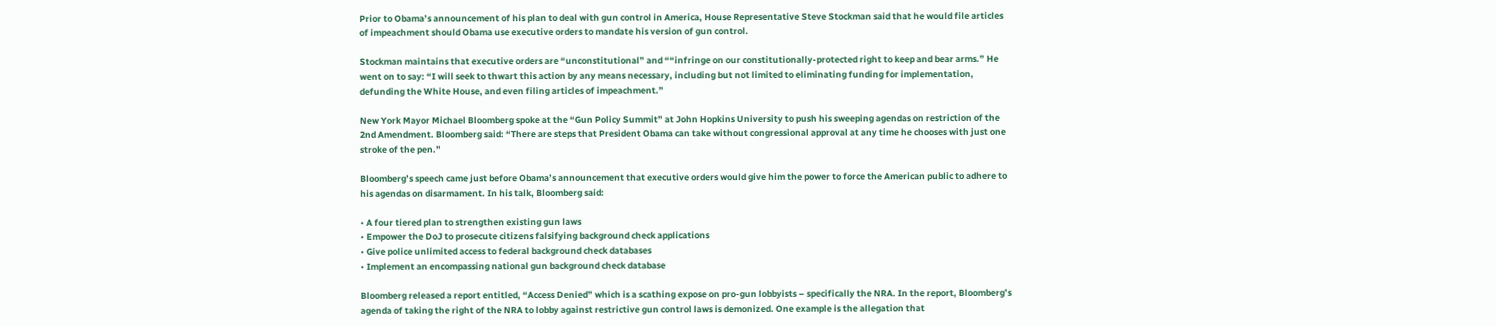Prior to Obama’s announcement of his plan to deal with gun control in America, House Representative Steve Stockman said that he would file articles of impeachment should Obama use executive orders to mandate his version of gun control.

Stockman maintains that executive orders are “unconstitutional” and ““infringe on our constitutionally-protected right to keep and bear arms.” He went on to say: “I will seek to thwart this action by any means necessary, including but not limited to eliminating funding for implementation, defunding the White House, and even filing articles of impeachment.”

New York Mayor Michael Bloomberg spoke at the “Gun Policy Summit” at John Hopkins University to push his sweeping agendas on restriction of the 2nd Amendment. Bloomberg said: “There are steps that President Obama can take without congressional approval at any time he chooses with just one stroke of the pen.”

Bloomberg’s speech came just before Obama’s announcement that executive orders would give him the power to force the American public to adhere to his agendas on disarmament. In his talk, Bloomberg said:

• A four tiered plan to strengthen existing gun laws
• Empower the DoJ to prosecute citizens falsifying background check applications
• Give police unlimited access to federal background check databases
• Implement an encompassing national gun background check database

Bloomberg released a report entitled, “Access Denied” which is a scathing expose on pro-gun lobbyists – specifically the NRA. In the report, Bloomberg’s agenda of taking the right of the NRA to lobby against restrictive gun control laws is demonized. One example is the allegation that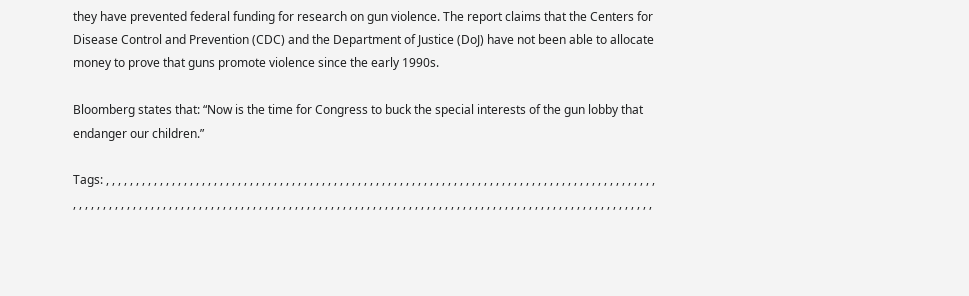they have prevented federal funding for research on gun violence. The report claims that the Centers for Disease Control and Prevention (CDC) and the Department of Justice (DoJ) have not been able to allocate money to prove that guns promote violence since the early 1990s.

Bloomberg states that: “Now is the time for Congress to buck the special interests of the gun lobby that endanger our children.”

Tags: , , , , , , , , , , , , , , , , , , , , , , , , , , , , , , , , , , , , , , , , , , , , , , , , , , , , , , , , , , , , , , , , , , , , , , , , , , , , , , , , , , , , , , , , , , , , , , , , , , , , , , , , , , , , , , , , , , , , , , , , , , , , , , , , , , , , , , , , , , , , , , , , , , , , , , , , , , , , , , , , , , , , , , , , , , , , , , , , , , , , , , , , , , , , ,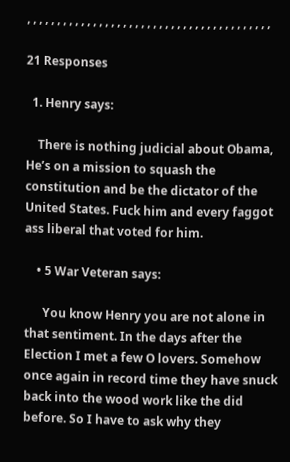, , , , , , , , , , , , , , , , , , , , , , , , , , , , , , , , , , , , , , , , ,

21 Responses

  1. Henry says:

    There is nothing judicial about Obama, He’s on a mission to squash the constitution and be the dictator of the United States. Fuck him and every faggot ass liberal that voted for him.

    • 5 War Veteran says:

      You know Henry you are not alone in that sentiment. In the days after the Election I met a few O lovers. Somehow once again in record time they have snuck back into the wood work like the did before. So I have to ask why they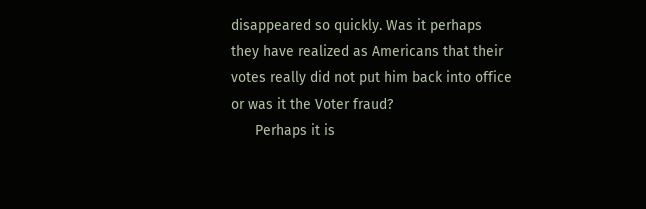disappeared so quickly. Was it perhaps they have realized as Americans that their votes really did not put him back into office or was it the Voter fraud?
      Perhaps it is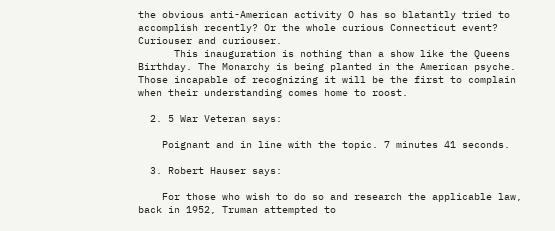the obvious anti-American activity O has so blatantly tried to accomplish recently? Or the whole curious Connecticut event? Curiouser and curiouser.
      This inauguration is nothing than a show like the Queens Birthday. The Monarchy is being planted in the American psyche. Those incapable of recognizing it will be the first to complain when their understanding comes home to roost.

  2. 5 War Veteran says:

    Poignant and in line with the topic. 7 minutes 41 seconds.

  3. Robert Hauser says:

    For those who wish to do so and research the applicable law, back in 1952, Truman attempted to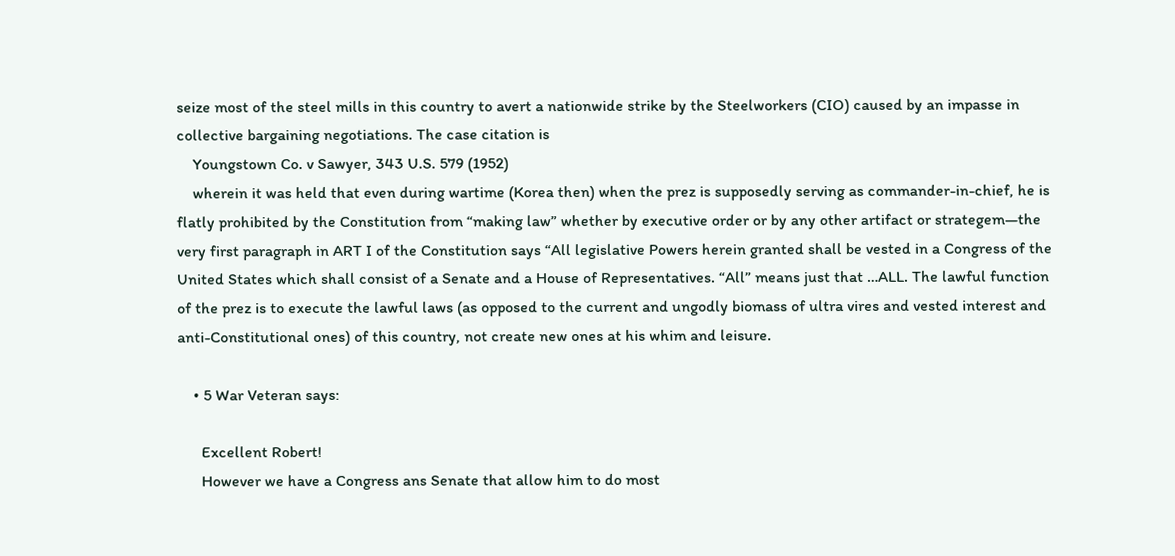seize most of the steel mills in this country to avert a nationwide strike by the Steelworkers (CIO) caused by an impasse in collective bargaining negotiations. The case citation is
    Youngstown Co. v Sawyer, 343 U.S. 579 (1952)
    wherein it was held that even during wartime (Korea then) when the prez is supposedly serving as commander-in-chief, he is flatly prohibited by the Constitution from “making law” whether by executive order or by any other artifact or strategem—the very first paragraph in ART I of the Constitution says “All legislative Powers herein granted shall be vested in a Congress of the United States which shall consist of a Senate and a House of Representatives. “All” means just that …ALL. The lawful function of the prez is to execute the lawful laws (as opposed to the current and ungodly biomass of ultra vires and vested interest and anti-Constitutional ones) of this country, not create new ones at his whim and leisure.

    • 5 War Veteran says:

      Excellent Robert!
      However we have a Congress ans Senate that allow him to do most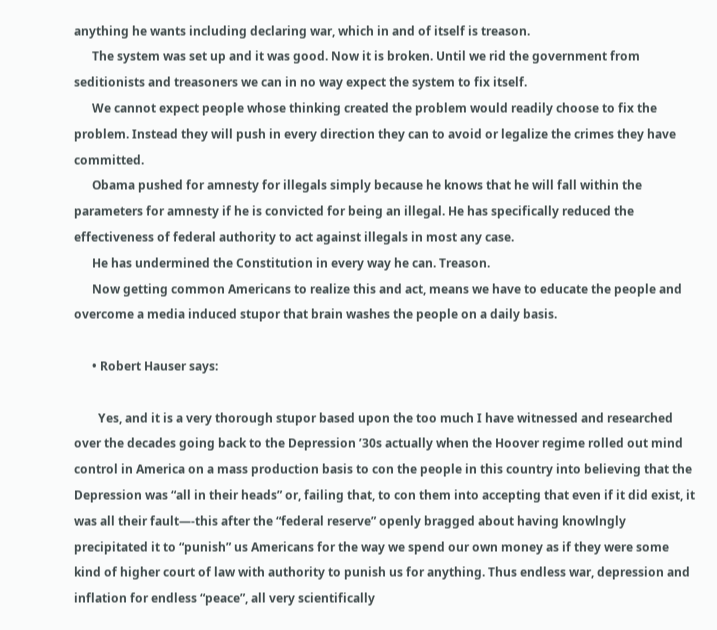anything he wants including declaring war, which in and of itself is treason.
      The system was set up and it was good. Now it is broken. Until we rid the government from seditionists and treasoners we can in no way expect the system to fix itself.
      We cannot expect people whose thinking created the problem would readily choose to fix the problem. Instead they will push in every direction they can to avoid or legalize the crimes they have committed.
      Obama pushed for amnesty for illegals simply because he knows that he will fall within the parameters for amnesty if he is convicted for being an illegal. He has specifically reduced the effectiveness of federal authority to act against illegals in most any case.
      He has undermined the Constitution in every way he can. Treason.
      Now getting common Americans to realize this and act, means we have to educate the people and overcome a media induced stupor that brain washes the people on a daily basis.

      • Robert Hauser says:

        Yes, and it is a very thorough stupor based upon the too much I have witnessed and researched over the decades going back to the Depression ’30s actually when the Hoover regime rolled out mind control in America on a mass production basis to con the people in this country into believing that the Depression was “all in their heads” or, failing that, to con them into accepting that even if it did exist, it was all their fault—-this after the “federal reserve” openly bragged about having knowlngly precipitated it to “punish” us Americans for the way we spend our own money as if they were some kind of higher court of law with authority to punish us for anything. Thus endless war, depression and inflation for endless “peace”, all very scientifically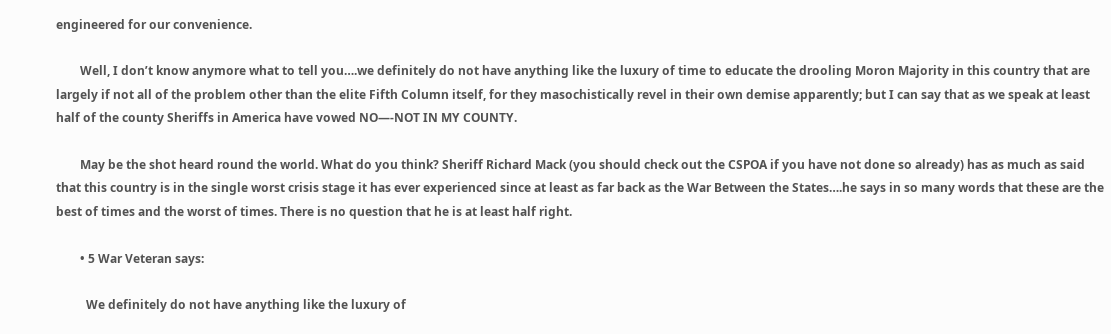engineered for our convenience.

        Well, I don’t know anymore what to tell you….we definitely do not have anything like the luxury of time to educate the drooling Moron Majority in this country that are largely if not all of the problem other than the elite Fifth Column itself, for they masochistically revel in their own demise apparently; but I can say that as we speak at least half of the county Sheriffs in America have vowed NO—-NOT IN MY COUNTY.

        May be the shot heard round the world. What do you think? Sheriff Richard Mack (you should check out the CSPOA if you have not done so already) has as much as said that this country is in the single worst crisis stage it has ever experienced since at least as far back as the War Between the States….he says in so many words that these are the best of times and the worst of times. There is no question that he is at least half right.

        • 5 War Veteran says:

          We definitely do not have anything like the luxury of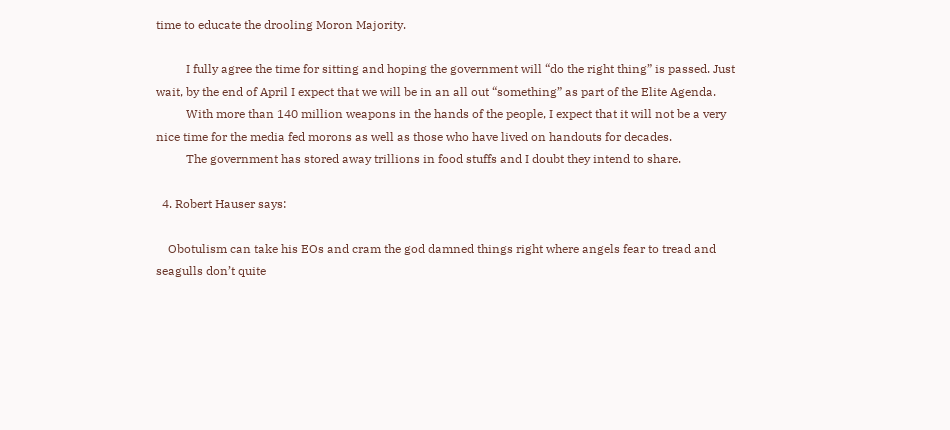time to educate the drooling Moron Majority.

          I fully agree the time for sitting and hoping the government will “do the right thing” is passed. Just wait, by the end of April I expect that we will be in an all out “something” as part of the Elite Agenda.
          With more than 140 million weapons in the hands of the people, I expect that it will not be a very nice time for the media fed morons as well as those who have lived on handouts for decades.
          The government has stored away trillions in food stuffs and I doubt they intend to share.

  4. Robert Hauser says:

    Obotulism can take his EOs and cram the god damned things right where angels fear to tread and seagulls don’t quite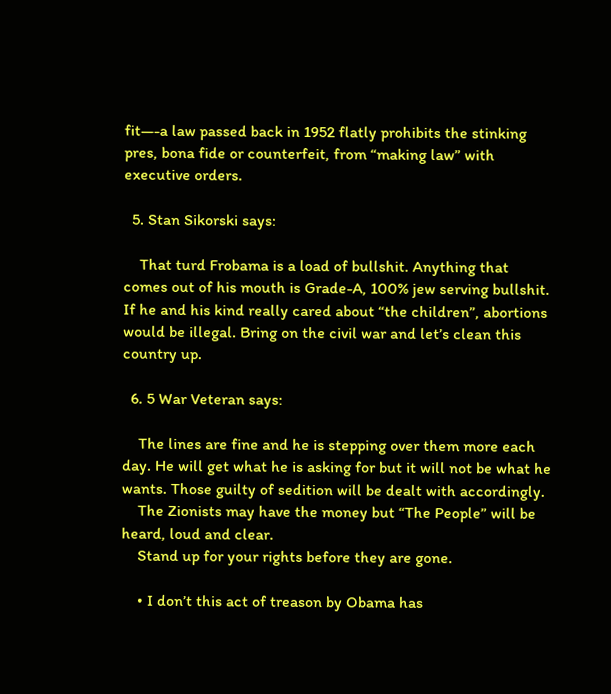fit—-a law passed back in 1952 flatly prohibits the stinking pres, bona fide or counterfeit, from “making law” with executive orders.

  5. Stan Sikorski says:

    That turd Frobama is a load of bullshit. Anything that comes out of his mouth is Grade-A, 100% jew serving bullshit. If he and his kind really cared about “the children”, abortions would be illegal. Bring on the civil war and let’s clean this country up.

  6. 5 War Veteran says:

    The lines are fine and he is stepping over them more each day. He will get what he is asking for but it will not be what he wants. Those guilty of sedition will be dealt with accordingly.
    The Zionists may have the money but “The People” will be heard, loud and clear.
    Stand up for your rights before they are gone.

    • I don’t this act of treason by Obama has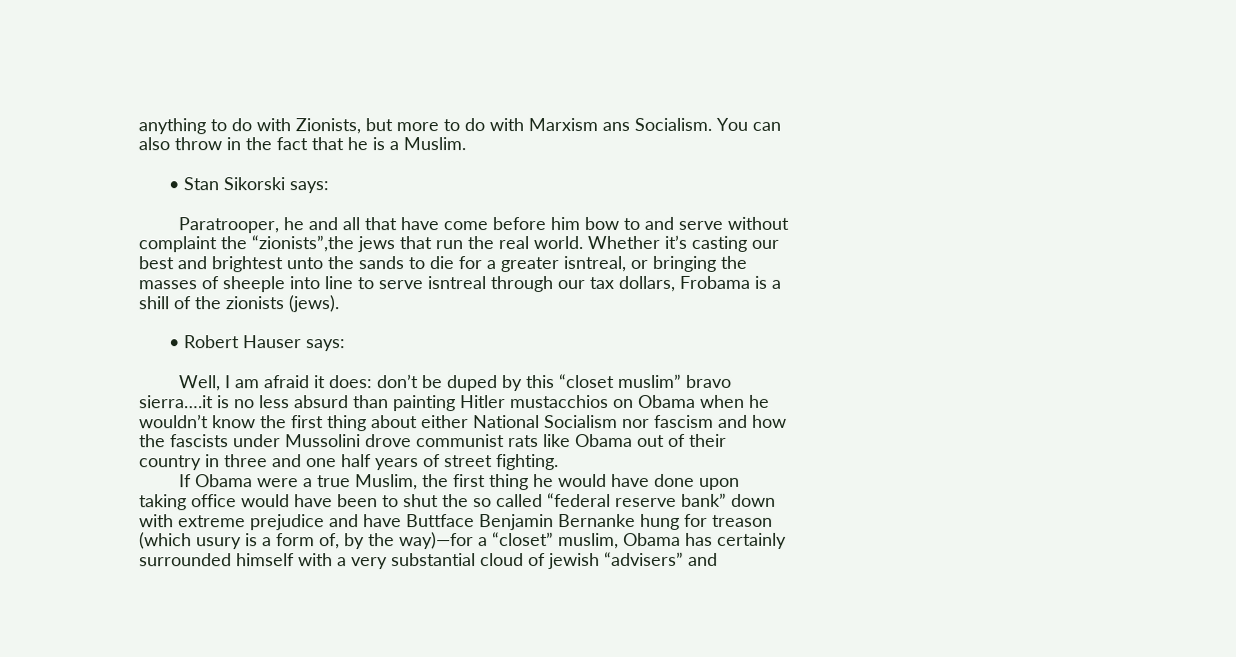anything to do with Zionists, but more to do with Marxism ans Socialism. You can also throw in the fact that he is a Muslim.

      • Stan Sikorski says:

        Paratrooper, he and all that have come before him bow to and serve without complaint the “zionists”,the jews that run the real world. Whether it’s casting our best and brightest unto the sands to die for a greater isntreal, or bringing the masses of sheeple into line to serve isntreal through our tax dollars, Frobama is a shill of the zionists (jews).

      • Robert Hauser says:

        Well, I am afraid it does: don’t be duped by this “closet muslim” bravo sierra….it is no less absurd than painting Hitler mustacchios on Obama when he wouldn’t know the first thing about either National Socialism nor fascism and how the fascists under Mussolini drove communist rats like Obama out of their country in three and one half years of street fighting.
        If Obama were a true Muslim, the first thing he would have done upon taking office would have been to shut the so called “federal reserve bank” down with extreme prejudice and have Buttface Benjamin Bernanke hung for treason (which usury is a form of, by the way)—for a “closet” muslim, Obama has certainly surrounded himself with a very substantial cloud of jewish “advisers” and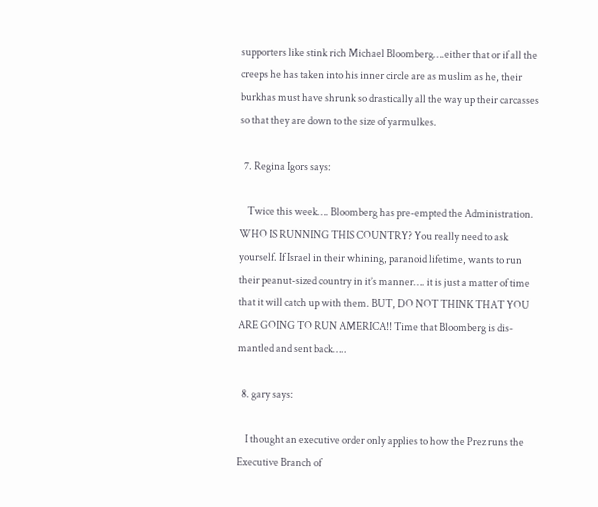supporters like stink rich Michael Bloomberg….either that or if all the creeps he has taken into his inner circle are as muslim as he, their burkhas must have shrunk so drastically all the way up their carcasses so that they are down to the size of yarmulkes.

  7. Regina Igors says:

    Twice this week…. Bloomberg has pre-empted the Administration. WHO IS RUNNING THIS COUNTRY? You really need to ask yourself. If Israel in their whining, paranoid lifetime, wants to run their peanut-sized country in it’s manner…. it is just a matter of time that it will catch up with them. BUT, DO NOT THINK THAT YOU ARE GOING TO RUN AMERICA!! Time that Bloomberg is dis-mantled and sent back…..

  8. gary says:

    I thought an executive order only applies to how the Prez runs the Executive Branch of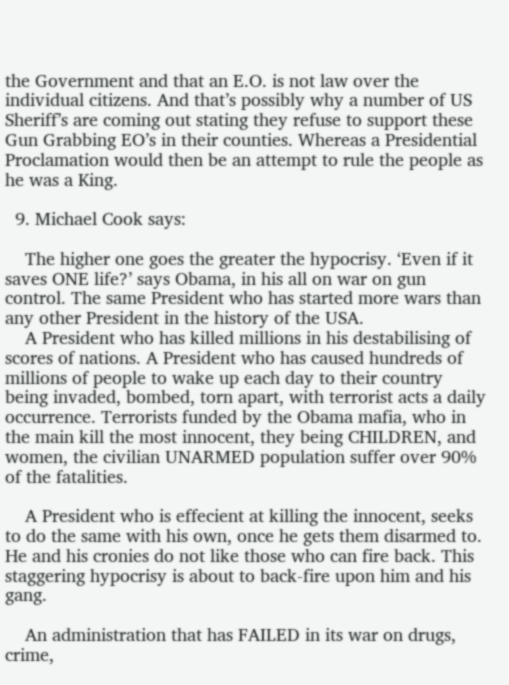the Government and that an E.O. is not law over the individual citizens. And that’s possibly why a number of US Sheriff’s are coming out stating they refuse to support these Gun Grabbing EO’s in their counties. Whereas a Presidential Proclamation would then be an attempt to rule the people as he was a King.

  9. Michael Cook says:

    The higher one goes the greater the hypocrisy. ‘Even if it saves ONE life?’ says Obama, in his all on war on gun control. The same President who has started more wars than any other President in the history of the USA.
    A President who has killed millions in his destabilising of scores of nations. A President who has caused hundreds of millions of people to wake up each day to their country being invaded, bombed, torn apart, with terrorist acts a daily occurrence. Terrorists funded by the Obama mafia, who in the main kill the most innocent, they being CHILDREN, and women, the civilian UNARMED population suffer over 90% of the fatalities.

    A President who is effecient at killing the innocent, seeks to do the same with his own, once he gets them disarmed to. He and his cronies do not like those who can fire back. This staggering hypocrisy is about to back-fire upon him and his gang.

    An administration that has FAILED in its war on drugs, crime,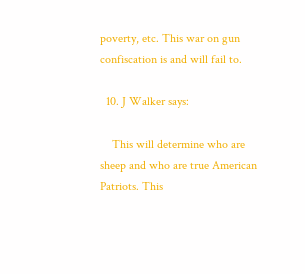poverty, etc. This war on gun confiscation is and will fail to.

  10. J Walker says:

    This will determine who are sheep and who are true American Patriots. This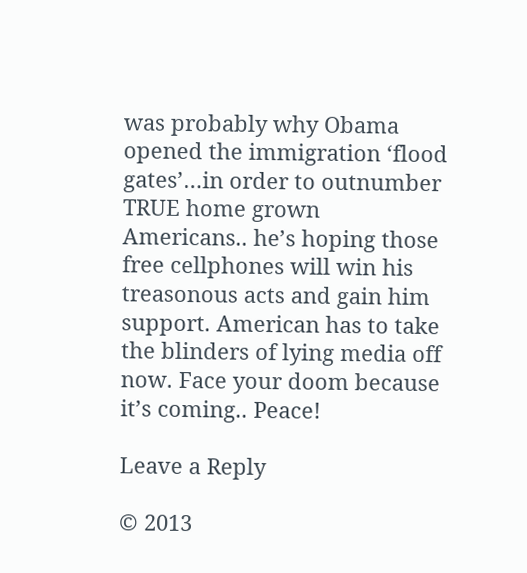was probably why Obama opened the immigration ‘flood gates’…in order to outnumber TRUE home grown Americans.. he’s hoping those free cellphones will win his treasonous acts and gain him support. American has to take the blinders of lying media off now. Face your doom because it’s coming.. Peace!

Leave a Reply

© 2013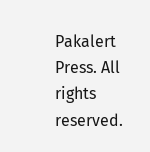Pakalert Press. All rights reserved.